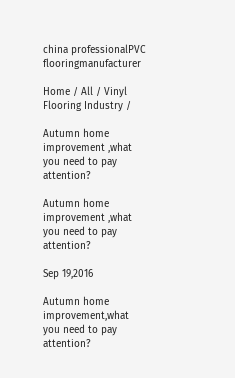china professionalPVC flooringmanufacturer

Home / All / Vinyl Flooring Industry /

Autumn home improvement ,what you need to pay attention?

Autumn home improvement ,what you need to pay attention?

Sep 19,2016

Autumn home improvement,what you need to pay attention?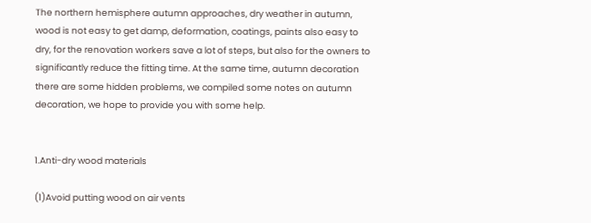The northern hemisphere autumn approaches, dry weather in autumn, wood is not easy to get damp, deformation, coatings, paints also easy to dry, for the renovation workers save a lot of steps, but also for the owners to significantly reduce the fitting time. At the same time, autumn decoration there are some hidden problems, we compiled some notes on autumn decoration, we hope to provide you with some help.


1.Anti-dry wood materials

(1)Avoid putting wood on air vents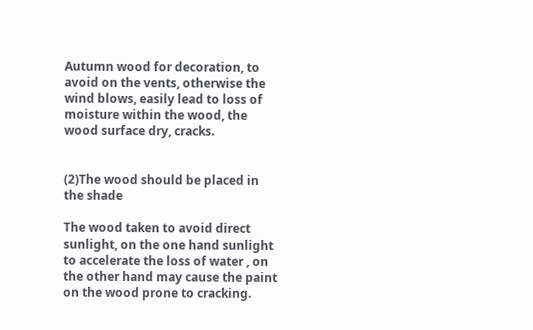Autumn wood for decoration, to avoid on the vents, otherwise the wind blows, easily lead to loss of moisture within the wood, the wood surface dry, cracks.


(2)The wood should be placed in the shade

The wood taken to avoid direct sunlight, on the one hand sunlight to accelerate the loss of water , on the other hand may cause the paint on the wood prone to cracking.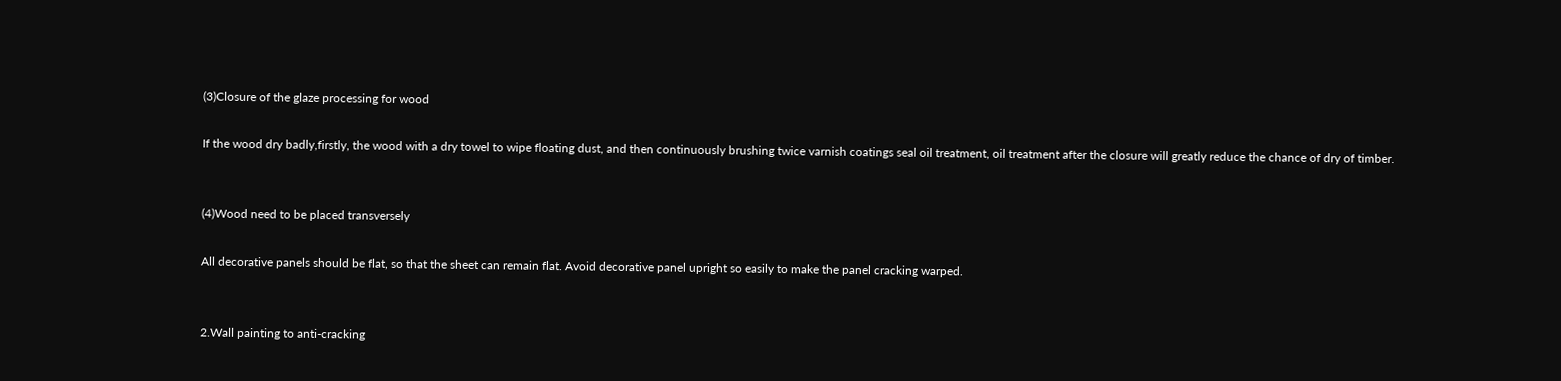(3)Closure of the glaze processing for wood

If the wood dry badly,firstly, the wood with a dry towel to wipe floating dust, and then continuously brushing twice varnish coatings seal oil treatment, oil treatment after the closure will greatly reduce the chance of dry of timber.


(4)Wood need to be placed transversely

All decorative panels should be flat, so that the sheet can remain flat. Avoid decorative panel upright so easily to make the panel cracking warped.


2.Wall painting to anti-cracking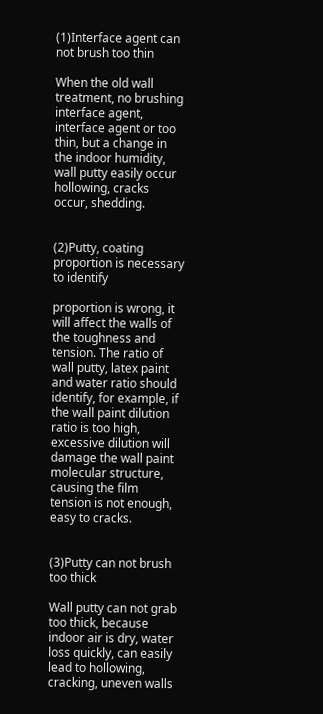(1)Interface agent can not brush too thin

When the old wall treatment, no brushing interface agent, interface agent or too thin, but a change in the indoor humidity, wall putty easily occur hollowing, cracks occur, shedding.


(2)Putty, coating proportion is necessary to identify

proportion is wrong, it will affect the walls of the toughness and tension. The ratio of wall putty, latex paint and water ratio should identify, for example, if the wall paint dilution ratio is too high, excessive dilution will damage the wall paint molecular structure, causing the film tension is not enough, easy to cracks.


(3)Putty can not brush too thick

Wall putty can not grab too thick, because indoor air is dry, water loss quickly, can easily lead to hollowing, cracking, uneven walls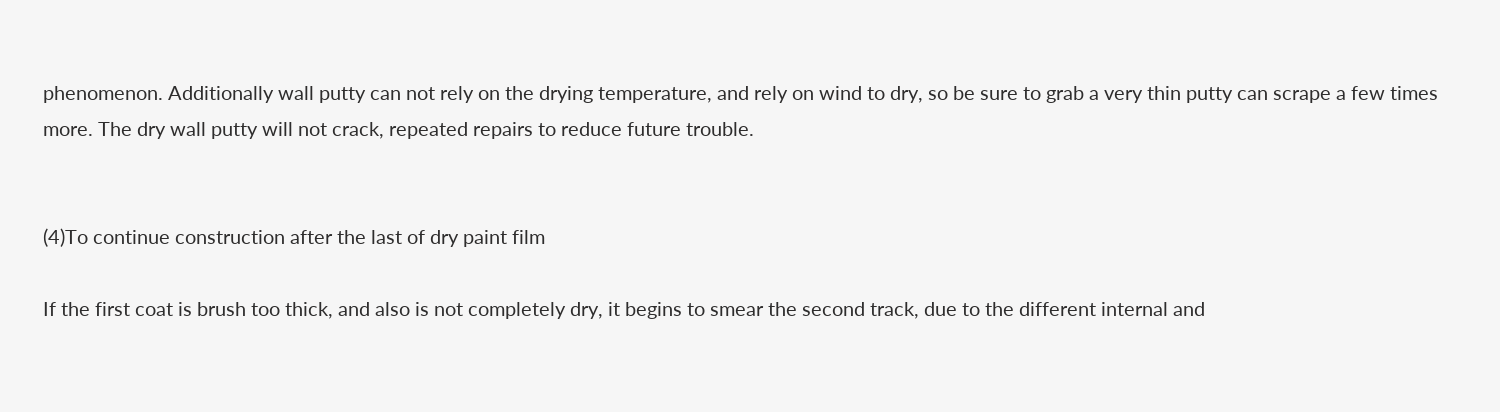phenomenon. Additionally wall putty can not rely on the drying temperature, and rely on wind to dry, so be sure to grab a very thin putty can scrape a few times more. The dry wall putty will not crack, repeated repairs to reduce future trouble.


(4)To continue construction after the last of dry paint film

If the first coat is brush too thick, and also is not completely dry, it begins to smear the second track, due to the different internal and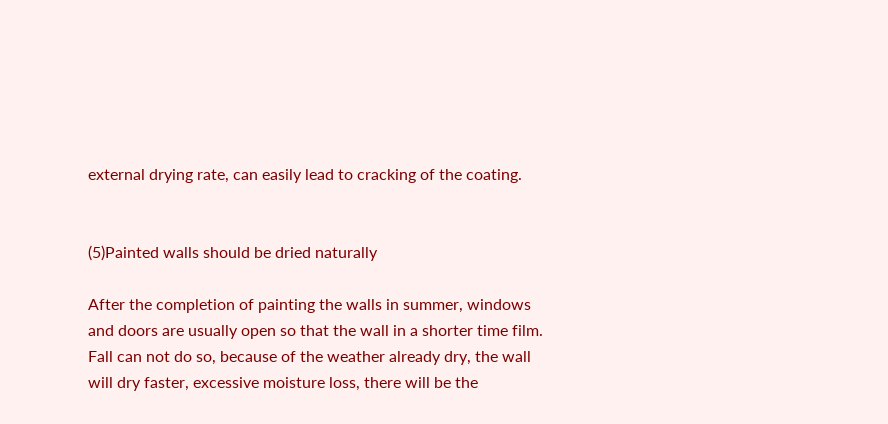external drying rate, can easily lead to cracking of the coating.


(5)Painted walls should be dried naturally

After the completion of painting the walls in summer, windows and doors are usually open so that the wall in a shorter time film. Fall can not do so, because of the weather already dry, the wall will dry faster, excessive moisture loss, there will be the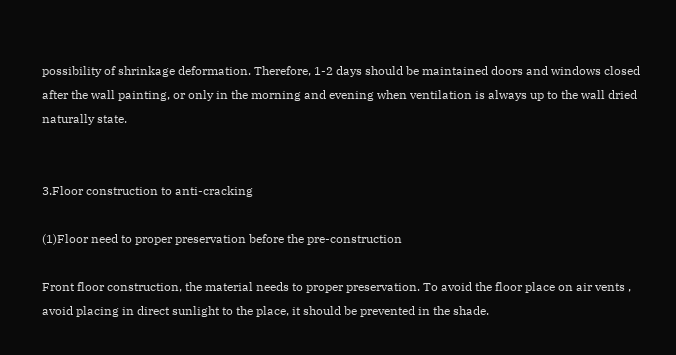possibility of shrinkage deformation. Therefore, 1-2 days should be maintained doors and windows closed after the wall painting, or only in the morning and evening when ventilation is always up to the wall dried naturally state.


3.Floor construction to anti-cracking

(1)Floor need to proper preservation before the pre-construction

Front floor construction, the material needs to proper preservation. To avoid the floor place on air vents , avoid placing in direct sunlight to the place, it should be prevented in the shade.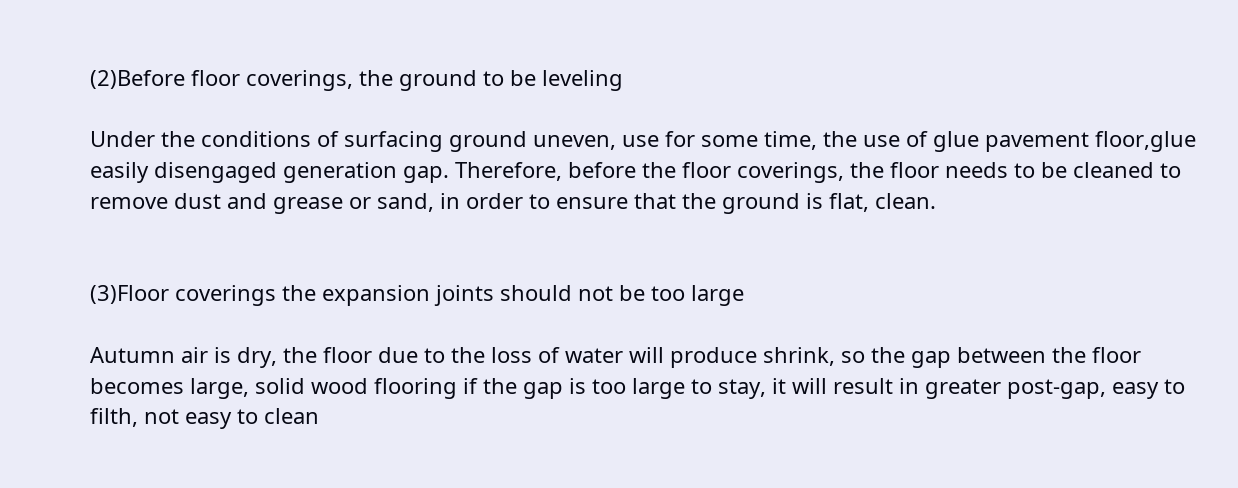(2)Before floor coverings, the ground to be leveling

Under the conditions of surfacing ground uneven, use for some time, the use of glue pavement floor,glue easily disengaged generation gap. Therefore, before the floor coverings, the floor needs to be cleaned to remove dust and grease or sand, in order to ensure that the ground is flat, clean.


(3)Floor coverings the expansion joints should not be too large

Autumn air is dry, the floor due to the loss of water will produce shrink, so the gap between the floor becomes large, solid wood flooring if the gap is too large to stay, it will result in greater post-gap, easy to filth, not easy to clean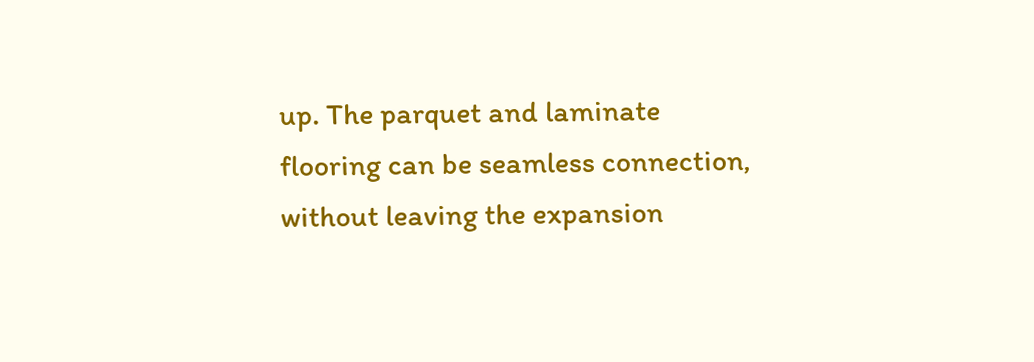up. The parquet and laminate flooring can be seamless connection, without leaving the expansion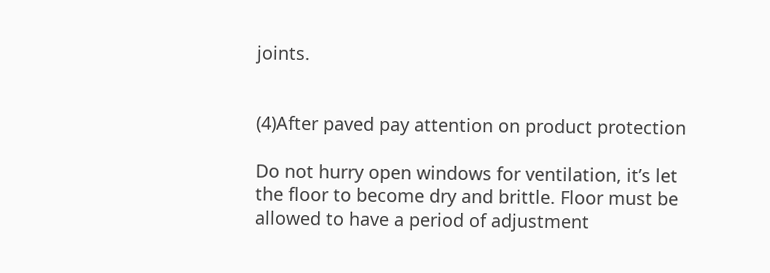joints.


(4)After paved pay attention on product protection

Do not hurry open windows for ventilation, it’s let the floor to become dry and brittle. Floor must be allowed to have a period of adjustment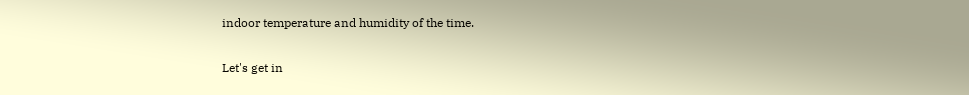indoor temperature and humidity of the time.

Let's get in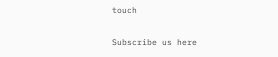touch

Subscribe us here